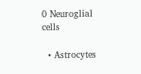0 Neuroglial cells

  • Astrocytes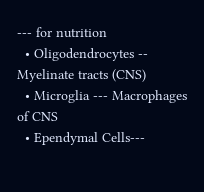--- for nutrition
  • Oligodendrocytes -- Myelinate tracts (CNS)
  • Microglia --- Macrophages of CNS
  • Ependymal Cells---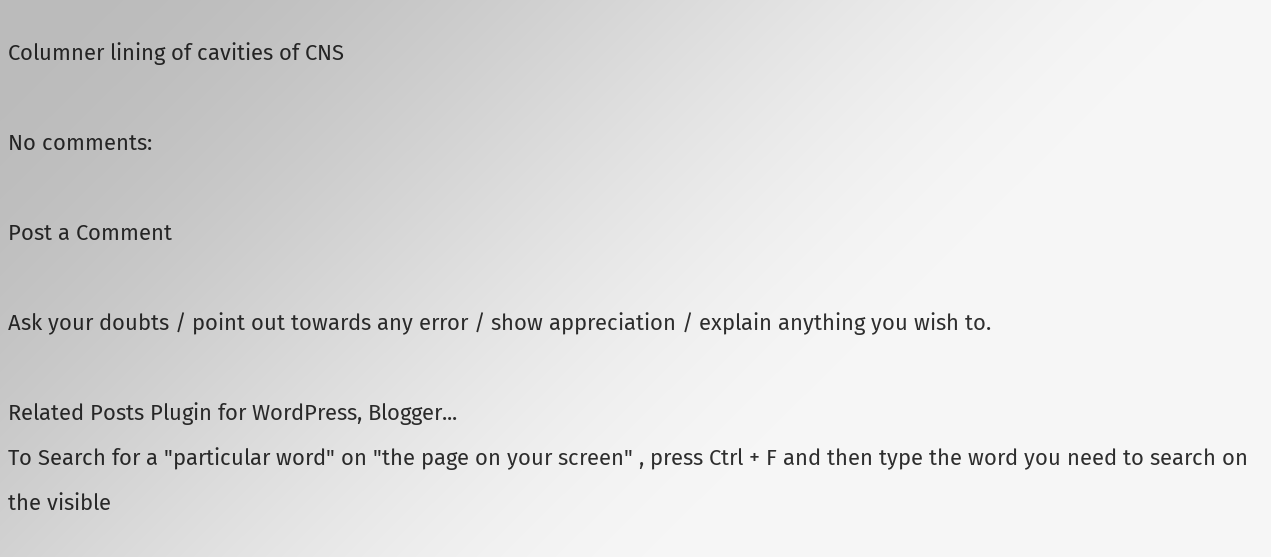Columner lining of cavities of CNS

No comments:

Post a Comment

Ask your doubts / point out towards any error / show appreciation / explain anything you wish to.

Related Posts Plugin for WordPress, Blogger...
To Search for a "particular word" on "the page on your screen" , press Ctrl + F and then type the word you need to search on the visible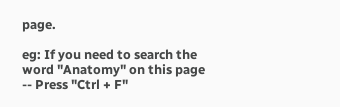page.

eg: If you need to search the word "Anatomy" on this page -- Press "Ctrl + F"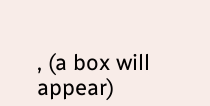, (a box will appear)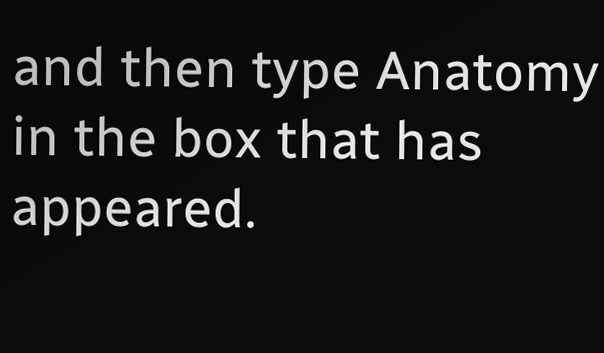and then type Anatomy in the box that has appeared.